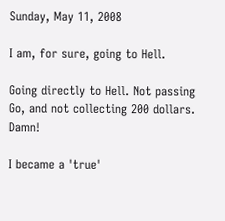Sunday, May 11, 2008

I am, for sure, going to Hell.

Going directly to Hell. Not passing Go, and not collecting 200 dollars. Damn!

I became a 'true'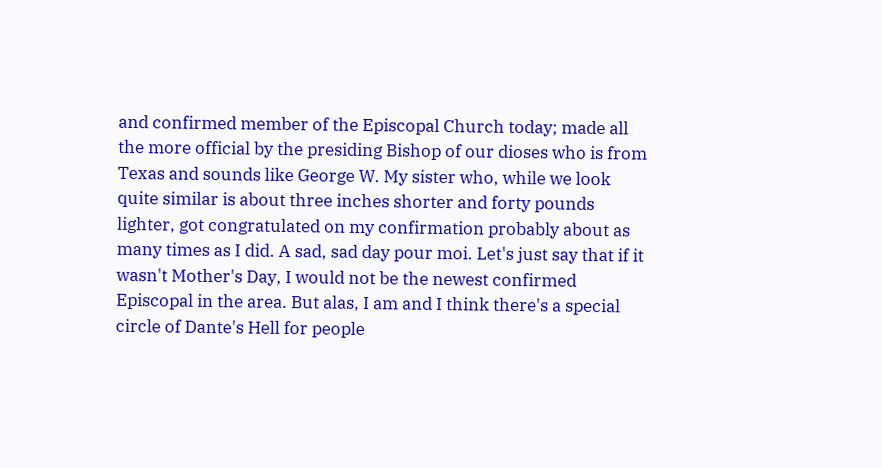and confirmed member of the Episcopal Church today; made all the more official by the presiding Bishop of our dioses who is from Texas and sounds like George W. My sister who, while we look quite similar is about three inches shorter and forty pounds lighter, got congratulated on my confirmation probably about as many times as I did. A sad, sad day pour moi. Let's just say that if it wasn't Mother's Day, I would not be the newest confirmed Episcopal in the area. But alas, I am and I think there's a special circle of Dante's Hell for people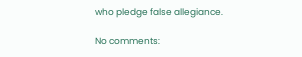who pledge false allegiance.

No comments: